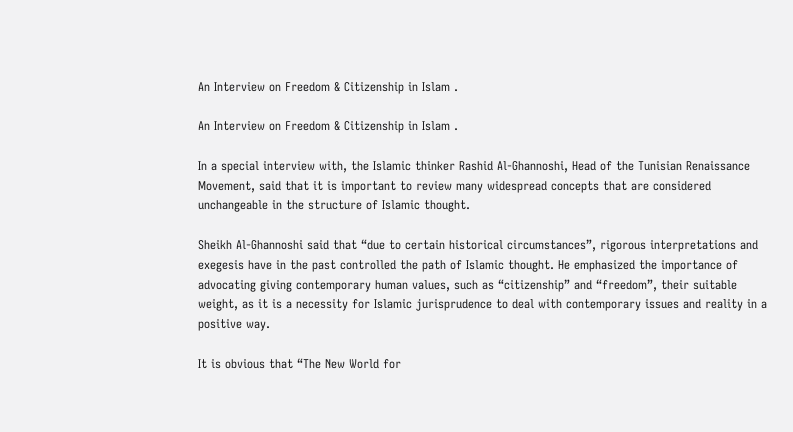An Interview on Freedom & Citizenship in Islam .

An Interview on Freedom & Citizenship in Islam .

In a special interview with, the Islamic thinker Rashid Al-Ghannoshi, Head of the Tunisian Renaissance Movement, said that it is important to review many widespread concepts that are considered unchangeable in the structure of Islamic thought.

Sheikh Al-Ghannoshi said that “due to certain historical circumstances”, rigorous interpretations and exegesis have in the past controlled the path of Islamic thought. He emphasized the importance of advocating giving contemporary human values, such as “citizenship” and “freedom”, their suitable weight, as it is a necessity for Islamic jurisprudence to deal with contemporary issues and reality in a positive way.

It is obvious that “The New World for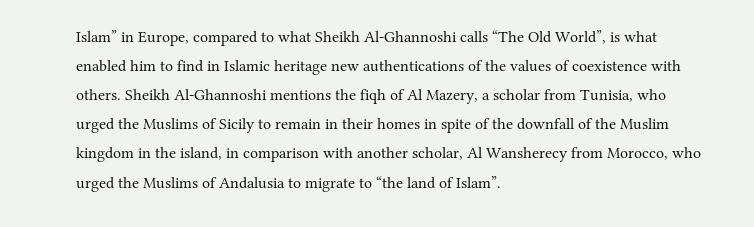Islam” in Europe, compared to what Sheikh Al-Ghannoshi calls “The Old World”, is what enabled him to find in Islamic heritage new authentications of the values of coexistence with others. Sheikh Al-Ghannoshi mentions the fiqh of Al Mazery, a scholar from Tunisia, who urged the Muslims of Sicily to remain in their homes in spite of the downfall of the Muslim kingdom in the island, in comparison with another scholar, Al Wansherecy from Morocco, who urged the Muslims of Andalusia to migrate to “the land of Islam”.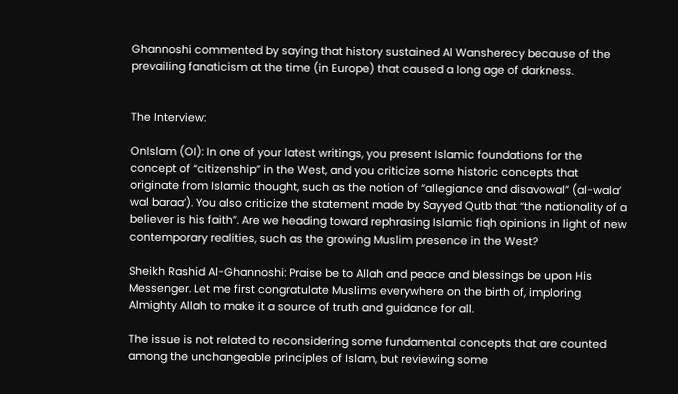Ghannoshi commented by saying that history sustained Al Wansherecy because of the prevailing fanaticism at the time (in Europe) that caused a long age of darkness.


The Interview:

OnIslam (OI): In one of your latest writings, you present Islamic foundations for the concept of “citizenship” in the West, and you criticize some historic concepts that originate from Islamic thought, such as the notion of “allegiance and disavowal” (al-wala’ wal baraa’). You also criticize the statement made by Sayyed Qutb that “the nationality of a believer is his faith”. Are we heading toward rephrasing Islamic fiqh opinions in light of new contemporary realities, such as the growing Muslim presence in the West?

Sheikh Rashid Al-Ghannoshi: Praise be to Allah and peace and blessings be upon His Messenger. Let me first congratulate Muslims everywhere on the birth of, imploring Almighty Allah to make it a source of truth and guidance for all.

The issue is not related to reconsidering some fundamental concepts that are counted among the unchangeable principles of Islam, but reviewing some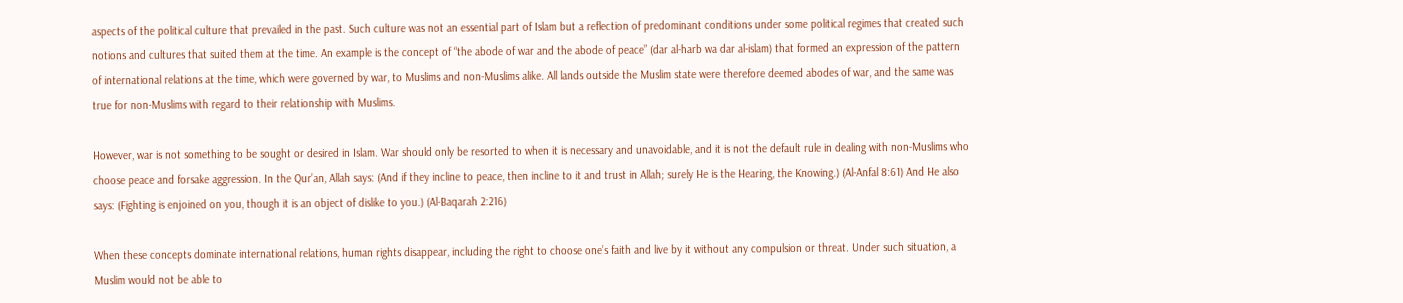aspects of the political culture that prevailed in the past. Such culture was not an essential part of Islam but a reflection of predominant conditions under some political regimes that created such notions and cultures that suited them at the time. An example is the concept of “the abode of war and the abode of peace” (dar al-harb wa dar al-islam) that formed an expression of the pattern of international relations at the time, which were governed by war, to Muslims and non-Muslims alike. All lands outside the Muslim state were therefore deemed abodes of war, and the same was true for non-Muslims with regard to their relationship with Muslims.

However, war is not something to be sought or desired in Islam. War should only be resorted to when it is necessary and unavoidable, and it is not the default rule in dealing with non-Muslims who choose peace and forsake aggression. In the Qur’an, Allah says: (And if they incline to peace, then incline to it and trust in Allah; surely He is the Hearing, the Knowing.) (Al-Anfal 8:61) And He also says: (Fighting is enjoined on you, though it is an object of dislike to you.) (Al-Baqarah 2:216)

When these concepts dominate international relations, human rights disappear, including the right to choose one’s faith and live by it without any compulsion or threat. Under such situation, a Muslim would not be able to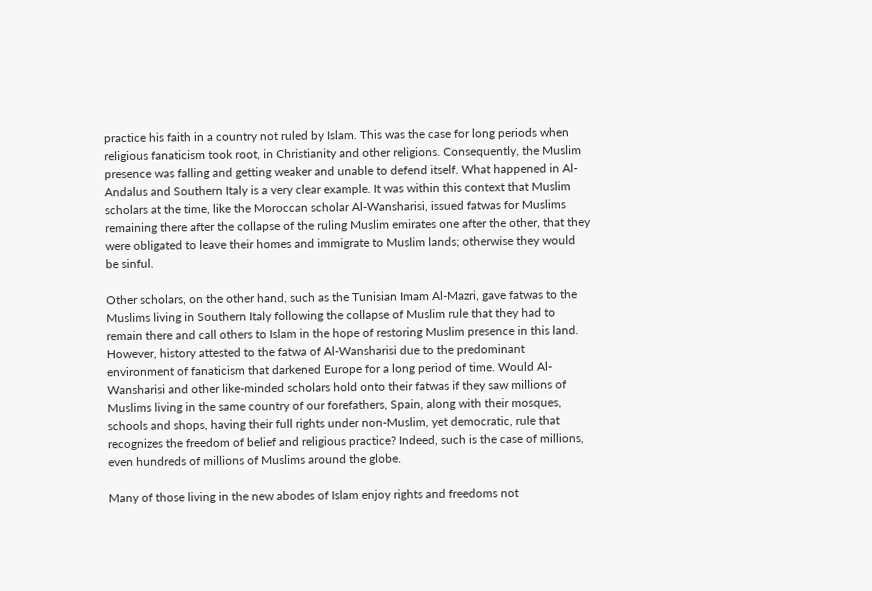practice his faith in a country not ruled by Islam. This was the case for long periods when religious fanaticism took root, in Christianity and other religions. Consequently, the Muslim presence was falling and getting weaker and unable to defend itself. What happened in Al-Andalus and Southern Italy is a very clear example. It was within this context that Muslim scholars at the time, like the Moroccan scholar Al-Wansharisi, issued fatwas for Muslims remaining there after the collapse of the ruling Muslim emirates one after the other, that they were obligated to leave their homes and immigrate to Muslim lands; otherwise they would be sinful.

Other scholars, on the other hand, such as the Tunisian Imam Al-Mazri, gave fatwas to the Muslims living in Southern Italy following the collapse of Muslim rule that they had to remain there and call others to Islam in the hope of restoring Muslim presence in this land. However, history attested to the fatwa of Al-Wansharisi due to the predominant environment of fanaticism that darkened Europe for a long period of time. Would Al-Wansharisi and other like-minded scholars hold onto their fatwas if they saw millions of Muslims living in the same country of our forefathers, Spain, along with their mosques, schools and shops, having their full rights under non-Muslim, yet democratic, rule that recognizes the freedom of belief and religious practice? Indeed, such is the case of millions, even hundreds of millions of Muslims around the globe.

Many of those living in the new abodes of Islam enjoy rights and freedoms not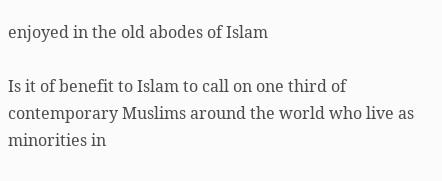enjoyed in the old abodes of Islam

Is it of benefit to Islam to call on one third of contemporary Muslims around the world who live as minorities in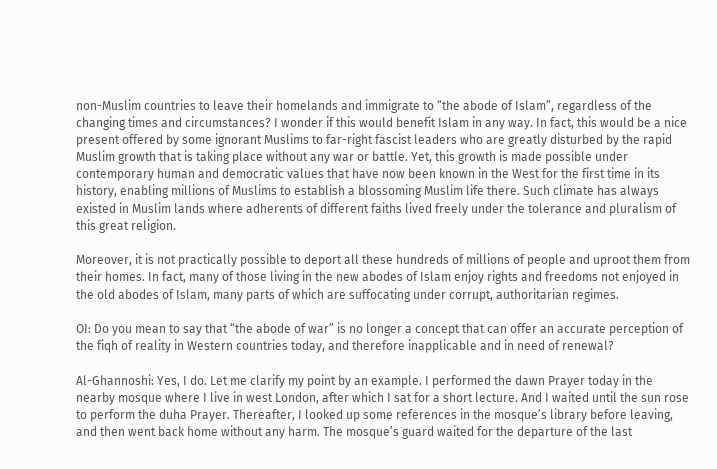non-Muslim countries to leave their homelands and immigrate to “the abode of Islam”, regardless of the changing times and circumstances? I wonder if this would benefit Islam in any way. In fact, this would be a nice present offered by some ignorant Muslims to far-right fascist leaders who are greatly disturbed by the rapid Muslim growth that is taking place without any war or battle. Yet, this growth is made possible under contemporary human and democratic values that have now been known in the West for the first time in its history, enabling millions of Muslims to establish a blossoming Muslim life there. Such climate has always existed in Muslim lands where adherents of different faiths lived freely under the tolerance and pluralism of this great religion.

Moreover, it is not practically possible to deport all these hundreds of millions of people and uproot them from their homes. In fact, many of those living in the new abodes of Islam enjoy rights and freedoms not enjoyed in the old abodes of Islam, many parts of which are suffocating under corrupt, authoritarian regimes.

OI: Do you mean to say that “the abode of war” is no longer a concept that can offer an accurate perception of the fiqh of reality in Western countries today, and therefore inapplicable and in need of renewal?

Al-Ghannoshi: Yes, I do. Let me clarify my point by an example. I performed the dawn Prayer today in the nearby mosque where I live in west London, after which I sat for a short lecture. And I waited until the sun rose to perform the duha Prayer. Thereafter, I looked up some references in the mosque’s library before leaving, and then went back home without any harm. The mosque’s guard waited for the departure of the last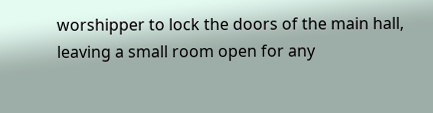worshipper to lock the doors of the main hall, leaving a small room open for any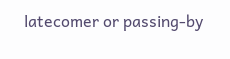latecomer or passing-by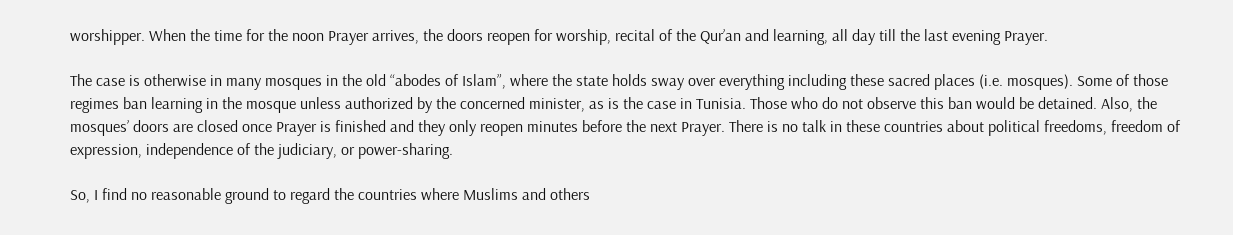worshipper. When the time for the noon Prayer arrives, the doors reopen for worship, recital of the Qur’an and learning, all day till the last evening Prayer.

The case is otherwise in many mosques in the old “abodes of Islam”, where the state holds sway over everything including these sacred places (i.e. mosques). Some of those regimes ban learning in the mosque unless authorized by the concerned minister, as is the case in Tunisia. Those who do not observe this ban would be detained. Also, the mosques’ doors are closed once Prayer is finished and they only reopen minutes before the next Prayer. There is no talk in these countries about political freedoms, freedom of expression, independence of the judiciary, or power-sharing.

So, I find no reasonable ground to regard the countries where Muslims and others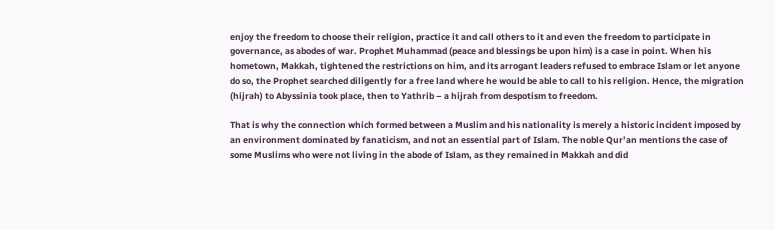enjoy the freedom to choose their religion, practice it and call others to it and even the freedom to participate in governance, as abodes of war. Prophet Muhammad (peace and blessings be upon him) is a case in point. When his hometown, Makkah, tightened the restrictions on him, and its arrogant leaders refused to embrace Islam or let anyone do so, the Prophet searched diligently for a free land where he would be able to call to his religion. Hence, the migration (hijrah) to Abyssinia took place, then to Yathrib – a hijrah from despotism to freedom.

That is why the connection which formed between a Muslim and his nationality is merely a historic incident imposed by an environment dominated by fanaticism, and not an essential part of Islam. The noble Qur’an mentions the case of some Muslims who were not living in the abode of Islam, as they remained in Makkah and did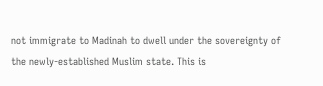not immigrate to Madinah to dwell under the sovereignty of the newly-established Muslim state. This is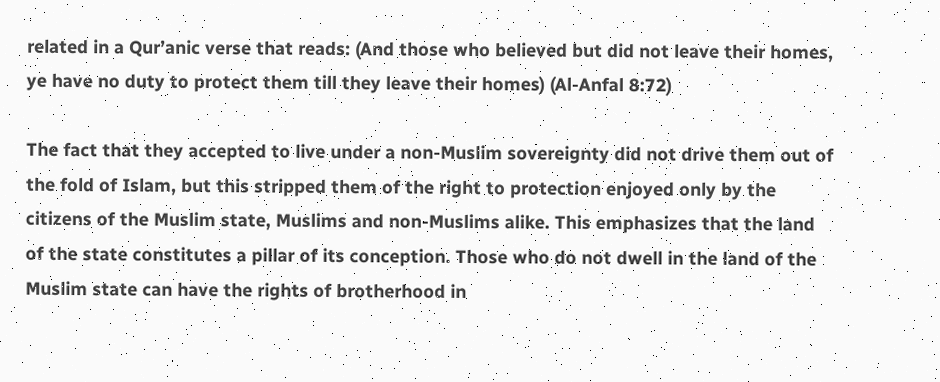related in a Qur’anic verse that reads: (And those who believed but did not leave their homes, ye have no duty to protect them till they leave their homes) (Al-Anfal 8:72)

The fact that they accepted to live under a non-Muslim sovereignty did not drive them out of the fold of Islam, but this stripped them of the right to protection enjoyed only by the citizens of the Muslim state, Muslims and non-Muslims alike. This emphasizes that the land of the state constitutes a pillar of its conception. Those who do not dwell in the land of the Muslim state can have the rights of brotherhood in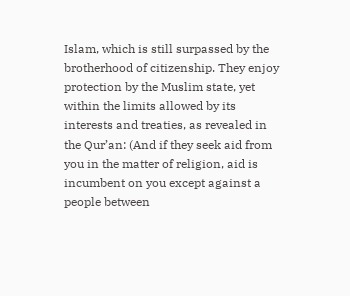Islam, which is still surpassed by the brotherhood of citizenship. They enjoy protection by the Muslim state, yet within the limits allowed by its interests and treaties, as revealed in the Qur’an: (And if they seek aid from you in the matter of religion, aid is incumbent on you except against a people between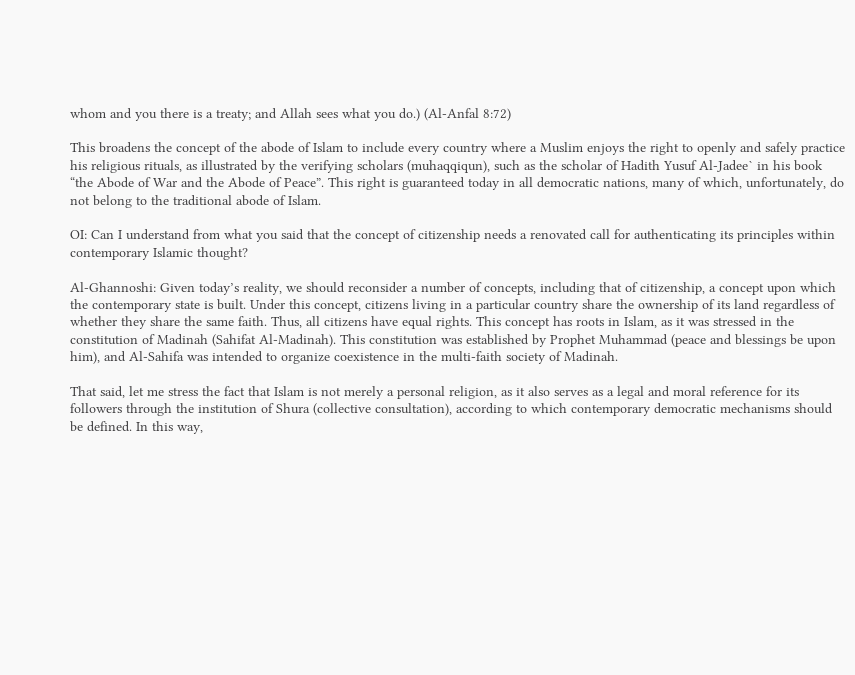whom and you there is a treaty; and Allah sees what you do.) (Al-Anfal 8:72)

This broadens the concept of the abode of Islam to include every country where a Muslim enjoys the right to openly and safely practice his religious rituals, as illustrated by the verifying scholars (muhaqqiqun), such as the scholar of Hadith Yusuf Al-Jadee` in his book “the Abode of War and the Abode of Peace”. This right is guaranteed today in all democratic nations, many of which, unfortunately, do not belong to the traditional abode of Islam.

OI: Can I understand from what you said that the concept of citizenship needs a renovated call for authenticating its principles within contemporary Islamic thought?

Al-Ghannoshi: Given today’s reality, we should reconsider a number of concepts, including that of citizenship, a concept upon which the contemporary state is built. Under this concept, citizens living in a particular country share the ownership of its land regardless of whether they share the same faith. Thus, all citizens have equal rights. This concept has roots in Islam, as it was stressed in the constitution of Madinah (Sahifat Al-Madinah). This constitution was established by Prophet Muhammad (peace and blessings be upon him), and Al-Sahifa was intended to organize coexistence in the multi-faith society of Madinah.

That said, let me stress the fact that Islam is not merely a personal religion, as it also serves as a legal and moral reference for its followers through the institution of Shura (collective consultation), according to which contemporary democratic mechanisms should be defined. In this way,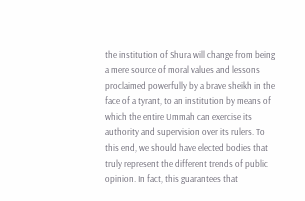the institution of Shura will change from being a mere source of moral values and lessons proclaimed powerfully by a brave sheikh in the face of a tyrant, to an institution by means of which the entire Ummah can exercise its authority and supervision over its rulers. To this end, we should have elected bodies that truly represent the different trends of public opinion. In fact, this guarantees that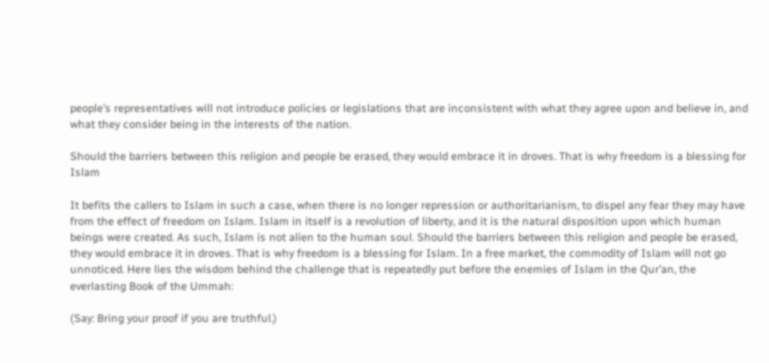people’s representatives will not introduce policies or legislations that are inconsistent with what they agree upon and believe in, and what they consider being in the interests of the nation.

Should the barriers between this religion and people be erased, they would embrace it in droves. That is why freedom is a blessing for Islam

It befits the callers to Islam in such a case, when there is no longer repression or authoritarianism, to dispel any fear they may have from the effect of freedom on Islam. Islam in itself is a revolution of liberty, and it is the natural disposition upon which human beings were created. As such, Islam is not alien to the human soul. Should the barriers between this religion and people be erased, they would embrace it in droves. That is why freedom is a blessing for Islam. In a free market, the commodity of Islam will not go unnoticed. Here lies the wisdom behind the challenge that is repeatedly put before the enemies of Islam in the Qur’an, the everlasting Book of the Ummah:

(Say: Bring your proof if you are truthful.)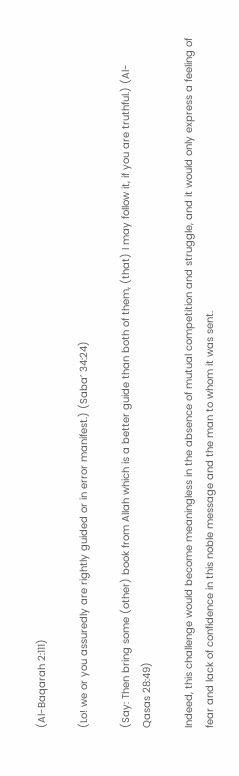(Al-Baqarah 2:111)

(Lo! we or you assuredly are rightly guided or in error manifest.) (Saba’ 34:24)

(Say: Then bring some (other) book from Allah which is a better guide than both of them, (that) I may follow it, if you are truthful.) (Al-Qasas 28:49)

Indeed, this challenge would become meaningless in the absence of mutual competition and struggle, and it would only express a feeling of fear and lack of confidence in this noble message and the man to whom it was sent.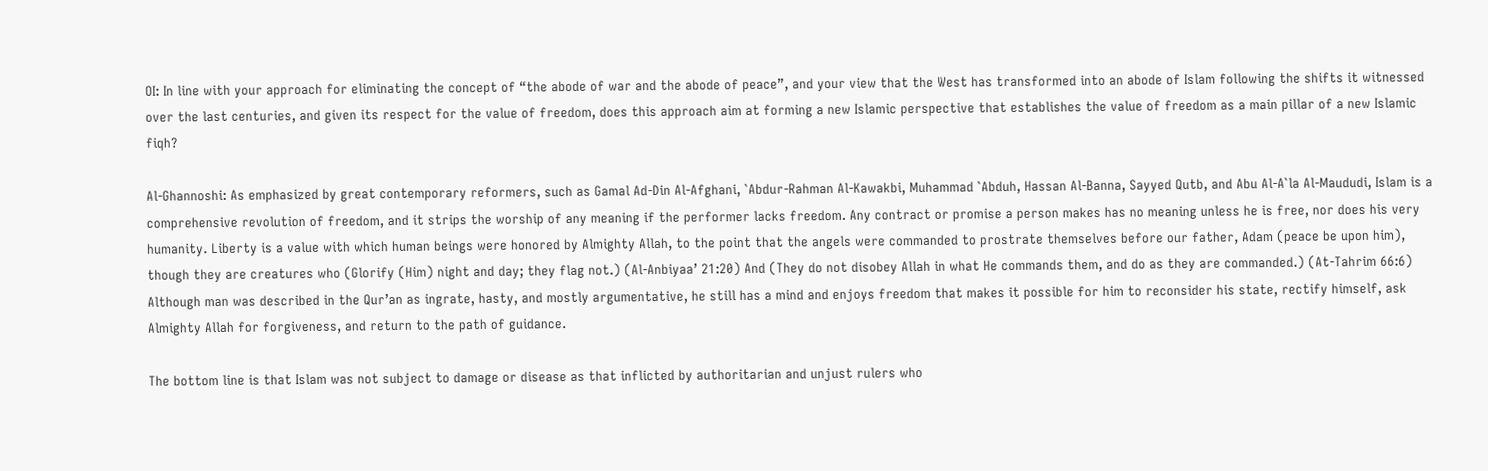OI: In line with your approach for eliminating the concept of “the abode of war and the abode of peace”, and your view that the West has transformed into an abode of Islam following the shifts it witnessed over the last centuries, and given its respect for the value of freedom, does this approach aim at forming a new Islamic perspective that establishes the value of freedom as a main pillar of a new Islamic fiqh?

Al-Ghannoshi: As emphasized by great contemporary reformers, such as Gamal Ad-Din Al-Afghani, `Abdur-Rahman Al-Kawakbi, Muhammad `Abduh, Hassan Al-Banna, Sayyed Qutb, and Abu Al-A`la Al-Maududi, Islam is a comprehensive revolution of freedom, and it strips the worship of any meaning if the performer lacks freedom. Any contract or promise a person makes has no meaning unless he is free, nor does his very humanity. Liberty is a value with which human beings were honored by Almighty Allah, to the point that the angels were commanded to prostrate themselves before our father, Adam (peace be upon him), though they are creatures who (Glorify (Him) night and day; they flag not.) (Al-Anbiyaa’ 21:20) And (They do not disobey Allah in what He commands them, and do as they are commanded.) (At-Tahrim 66:6) Although man was described in the Qur’an as ingrate, hasty, and mostly argumentative, he still has a mind and enjoys freedom that makes it possible for him to reconsider his state, rectify himself, ask Almighty Allah for forgiveness, and return to the path of guidance.

The bottom line is that Islam was not subject to damage or disease as that inflicted by authoritarian and unjust rulers who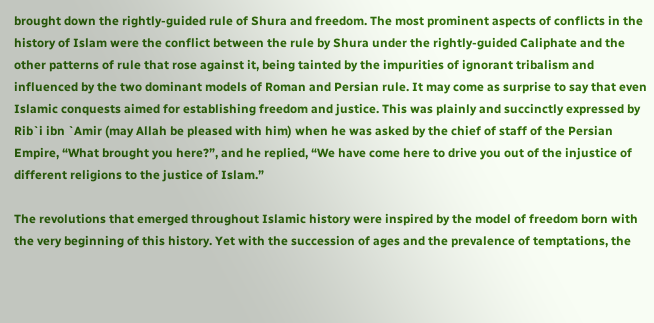brought down the rightly-guided rule of Shura and freedom. The most prominent aspects of conflicts in the history of Islam were the conflict between the rule by Shura under the rightly-guided Caliphate and the other patterns of rule that rose against it, being tainted by the impurities of ignorant tribalism and influenced by the two dominant models of Roman and Persian rule. It may come as surprise to say that even Islamic conquests aimed for establishing freedom and justice. This was plainly and succinctly expressed by Rib`i ibn `Amir (may Allah be pleased with him) when he was asked by the chief of staff of the Persian Empire, “What brought you here?”, and he replied, “We have come here to drive you out of the injustice of different religions to the justice of Islam.”

The revolutions that emerged throughout Islamic history were inspired by the model of freedom born with the very beginning of this history. Yet with the succession of ages and the prevalence of temptations, the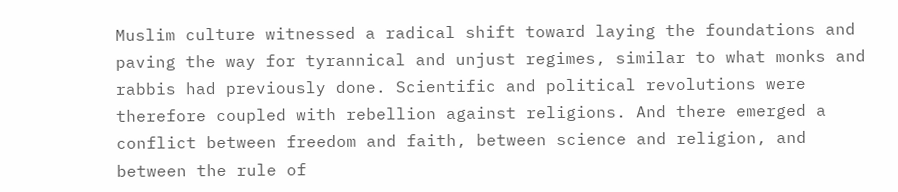Muslim culture witnessed a radical shift toward laying the foundations and paving the way for tyrannical and unjust regimes, similar to what monks and rabbis had previously done. Scientific and political revolutions were therefore coupled with rebellion against religions. And there emerged a conflict between freedom and faith, between science and religion, and between the rule of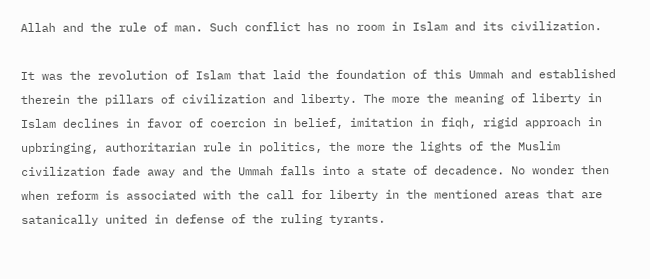Allah and the rule of man. Such conflict has no room in Islam and its civilization.

It was the revolution of Islam that laid the foundation of this Ummah and established therein the pillars of civilization and liberty. The more the meaning of liberty in Islam declines in favor of coercion in belief, imitation in fiqh, rigid approach in upbringing, authoritarian rule in politics, the more the lights of the Muslim civilization fade away and the Ummah falls into a state of decadence. No wonder then when reform is associated with the call for liberty in the mentioned areas that are satanically united in defense of the ruling tyrants.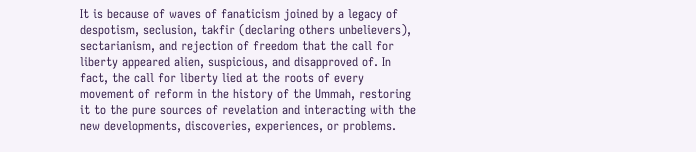It is because of waves of fanaticism joined by a legacy of despotism, seclusion, takfir (declaring others unbelievers), sectarianism, and rejection of freedom that the call for liberty appeared alien, suspicious, and disapproved of. In fact, the call for liberty lied at the roots of every movement of reform in the history of the Ummah, restoring it to the pure sources of revelation and interacting with the new developments, discoveries, experiences, or problems.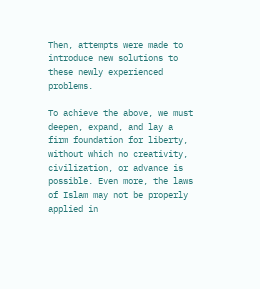Then, attempts were made to introduce new solutions to these newly experienced problems.

To achieve the above, we must deepen, expand, and lay a firm foundation for liberty, without which no creativity, civilization, or advance is possible. Even more, the laws of Islam may not be properly applied in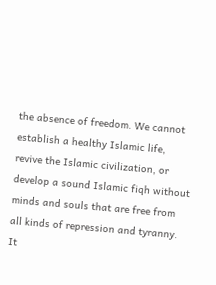the absence of freedom. We cannot establish a healthy Islamic life, revive the Islamic civilization, or develop a sound Islamic fiqh without minds and souls that are free from all kinds of repression and tyranny. It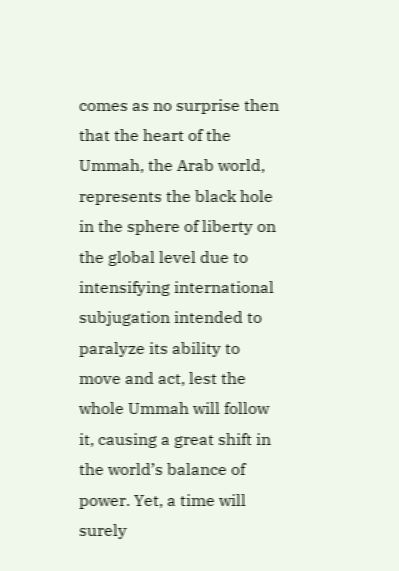comes as no surprise then that the heart of the Ummah, the Arab world, represents the black hole in the sphere of liberty on the global level due to intensifying international subjugation intended to paralyze its ability to move and act, lest the whole Ummah will follow it, causing a great shift in the world’s balance of power. Yet, a time will surely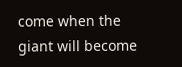come when the giant will become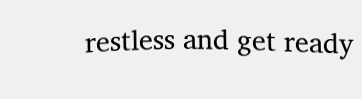restless and get ready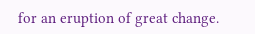for an eruption of great change.